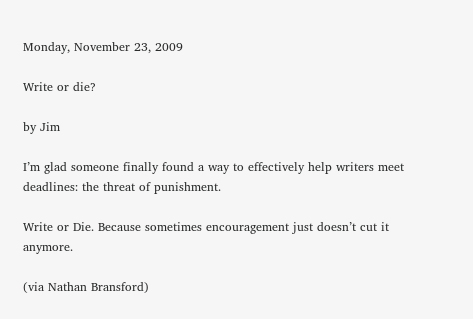Monday, November 23, 2009

Write or die?

by Jim

I’m glad someone finally found a way to effectively help writers meet deadlines: the threat of punishment.

Write or Die. Because sometimes encouragement just doesn’t cut it anymore.

(via Nathan Bransford)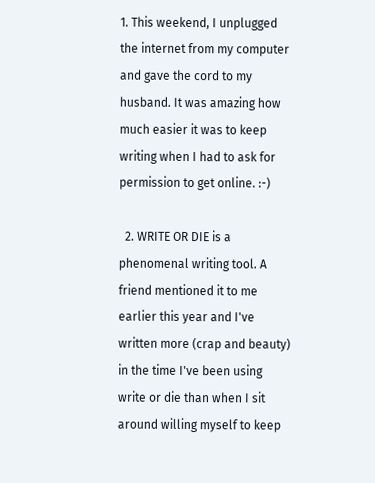1. This weekend, I unplugged the internet from my computer and gave the cord to my husband. It was amazing how much easier it was to keep writing when I had to ask for permission to get online. :-)

  2. WRITE OR DIE is a phenomenal writing tool. A friend mentioned it to me earlier this year and I've written more (crap and beauty) in the time I've been using write or die than when I sit around willing myself to keep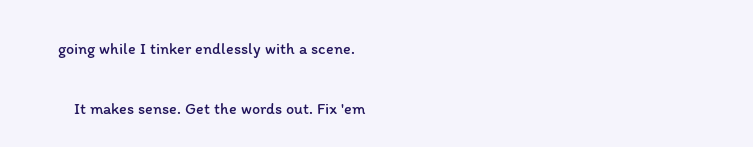going while I tinker endlessly with a scene.

    It makes sense. Get the words out. Fix 'em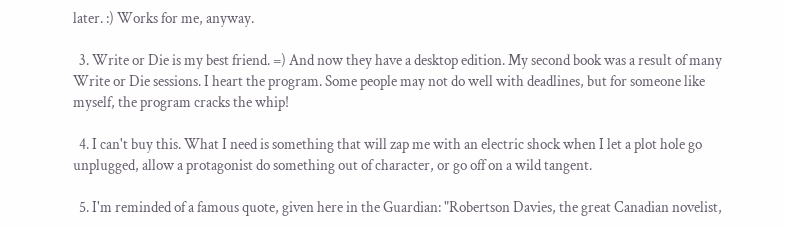later. :) Works for me, anyway.

  3. Write or Die is my best friend. =) And now they have a desktop edition. My second book was a result of many Write or Die sessions. I heart the program. Some people may not do well with deadlines, but for someone like myself, the program cracks the whip!

  4. I can't buy this. What I need is something that will zap me with an electric shock when I let a plot hole go unplugged, allow a protagonist do something out of character, or go off on a wild tangent.

  5. I'm reminded of a famous quote, given here in the Guardian: "Robertson Davies, the great Canadian novelist,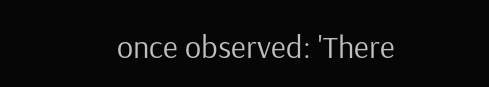once observed: 'There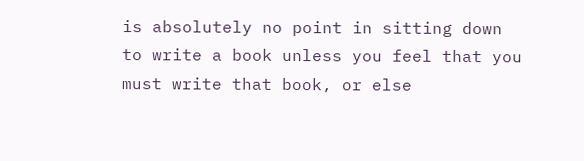is absolutely no point in sitting down to write a book unless you feel that you must write that book, or else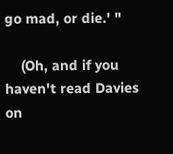go mad, or die.' "

    (Oh, and if you haven't read Davies on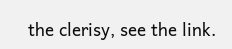the clerisy, see the link.